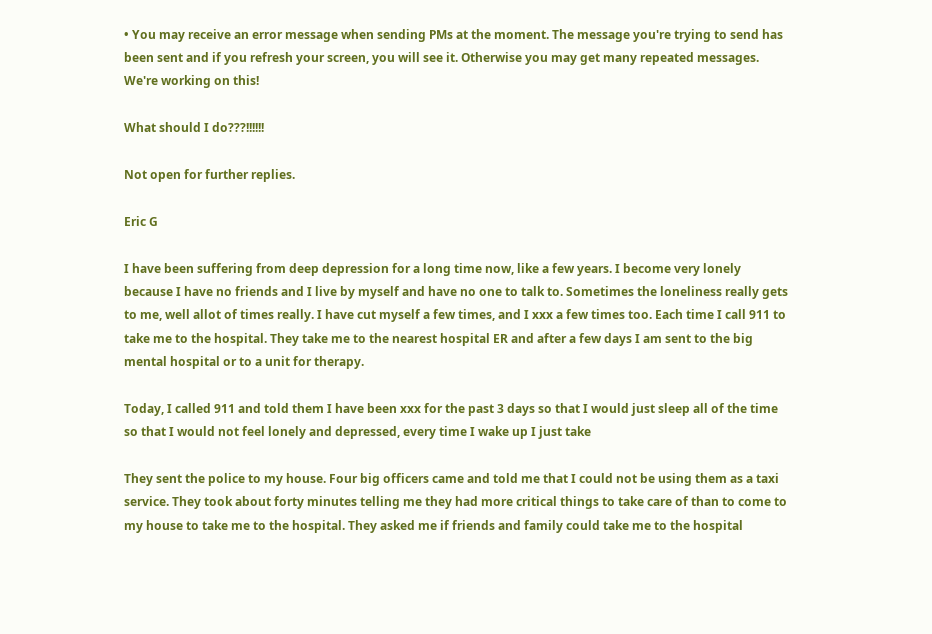• You may receive an error message when sending PMs at the moment. The message you're trying to send has been sent and if you refresh your screen, you will see it. Otherwise you may get many repeated messages. We're working on this!

What should I do???!!!!!!

Not open for further replies.

Eric G

I have been suffering from deep depression for a long time now, like a few years. I become very lonely because I have no friends and I live by myself and have no one to talk to. Sometimes the loneliness really gets to me, well allot of times really. I have cut myself a few times, and I xxx a few times too. Each time I call 911 to take me to the hospital. They take me to the nearest hospital ER and after a few days I am sent to the big mental hospital or to a unit for therapy.

Today, I called 911 and told them I have been xxx for the past 3 days so that I would just sleep all of the time so that I would not feel lonely and depressed, every time I wake up I just take

They sent the police to my house. Four big officers came and told me that I could not be using them as a taxi service. They took about forty minutes telling me they had more critical things to take care of than to come to my house to take me to the hospital. They asked me if friends and family could take me to the hospital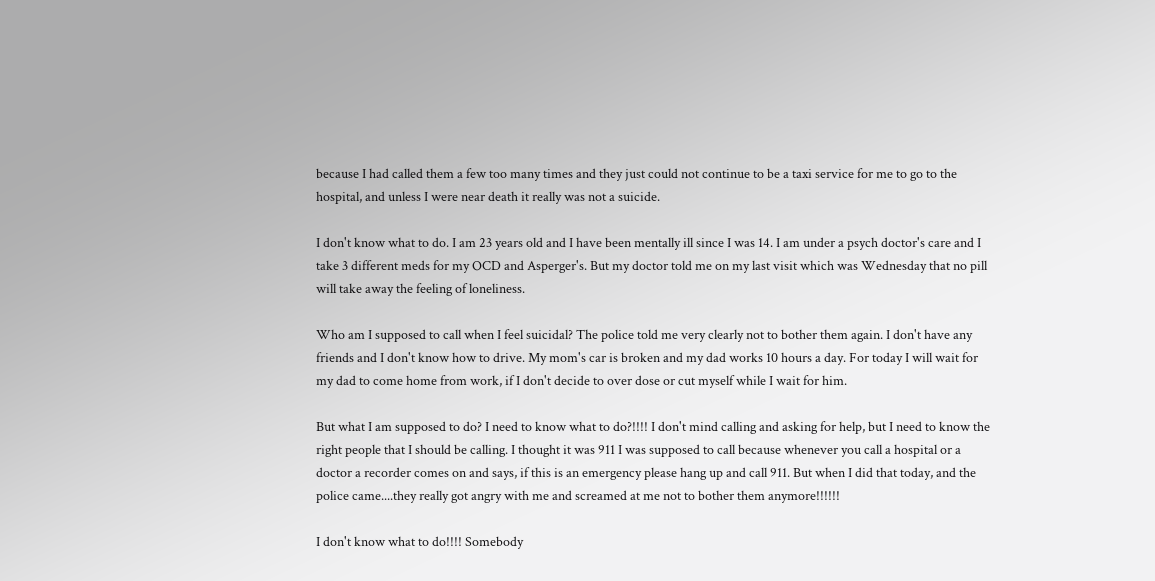because I had called them a few too many times and they just could not continue to be a taxi service for me to go to the hospital, and unless I were near death it really was not a suicide.

I don't know what to do. I am 23 years old and I have been mentally ill since I was 14. I am under a psych doctor's care and I take 3 different meds for my OCD and Asperger's. But my doctor told me on my last visit which was Wednesday that no pill will take away the feeling of loneliness.

Who am I supposed to call when I feel suicidal? The police told me very clearly not to bother them again. I don't have any friends and I don't know how to drive. My mom's car is broken and my dad works 10 hours a day. For today I will wait for my dad to come home from work, if I don't decide to over dose or cut myself while I wait for him.

But what I am supposed to do? I need to know what to do?!!!! I don't mind calling and asking for help, but I need to know the right people that I should be calling. I thought it was 911 I was supposed to call because whenever you call a hospital or a doctor a recorder comes on and says, if this is an emergency please hang up and call 911. But when I did that today, and the police came....they really got angry with me and screamed at me not to bother them anymore!!!!!!

I don't know what to do!!!! Somebody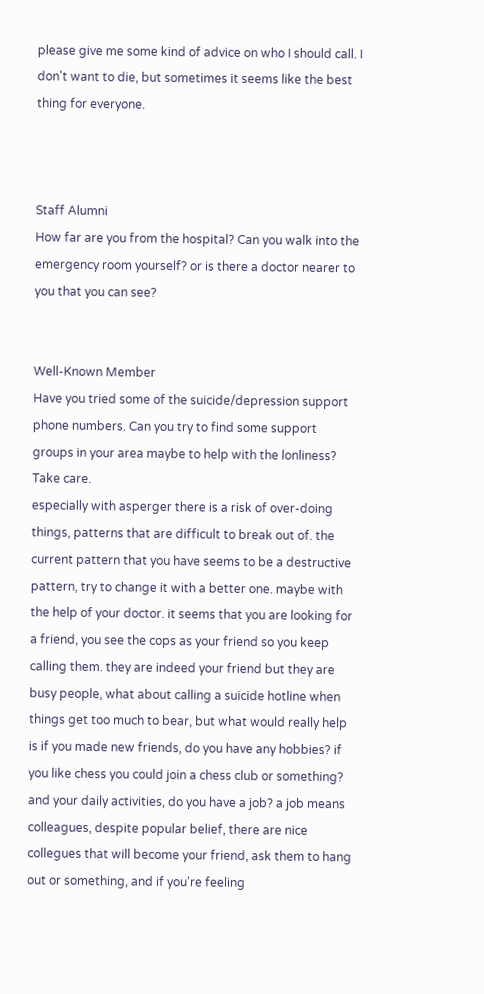please give me some kind of advice on who I should call. I don't want to die, but sometimes it seems like the best thing for everyone.



Staff Alumni
How far are you from the hospital? Can you walk into the emergency room yourself? or is there a doctor nearer to you that you can see?


Well-Known Member
Have you tried some of the suicide/depression support phone numbers. Can you try to find some support groups in your area maybe to help with the lonliness? Take care.
especially with asperger there is a risk of over-doing things, patterns that are difficult to break out of. the current pattern that you have seems to be a destructive pattern, try to change it with a better one. maybe with the help of your doctor. it seems that you are looking for a friend, you see the cops as your friend so you keep calling them. they are indeed your friend but they are busy people, what about calling a suicide hotline when things get too much to bear, but what would really help is if you made new friends, do you have any hobbies? if you like chess you could join a chess club or something? and your daily activities, do you have a job? a job means colleagues, despite popular belief, there are nice collegues that will become your friend, ask them to hang out or something, and if you're feeling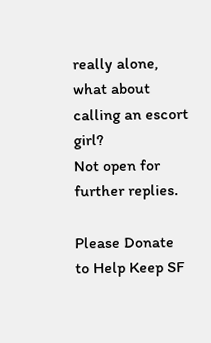really alone, what about calling an escort girl?
Not open for further replies.

Please Donate to Help Keep SF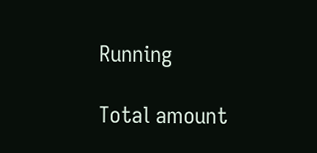Running

Total amount